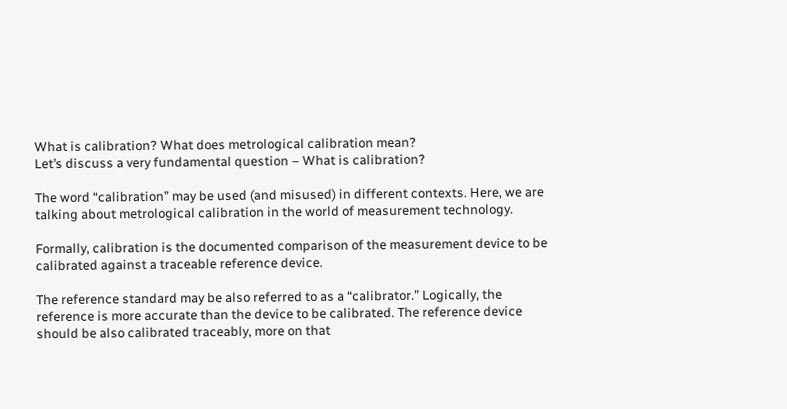What is calibration? What does metrological calibration mean?
Let’s discuss a very fundamental question – What is calibration?

The word “calibration” may be used (and misused) in different contexts. Here, we are talking about metrological calibration in the world of measurement technology.

Formally, calibration is the documented comparison of the measurement device to be calibrated against a traceable reference device.

The reference standard may be also referred to as a “calibrator.” Logically, the reference is more accurate than the device to be calibrated. The reference device should be also calibrated traceably, more on that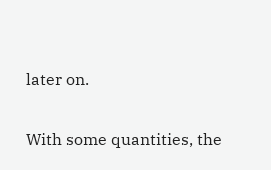later on.

With some quantities, the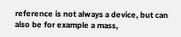reference is not always a device, but can also be for example a mass,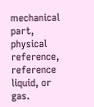mechanical part, physical reference, reference liquid, or gas.